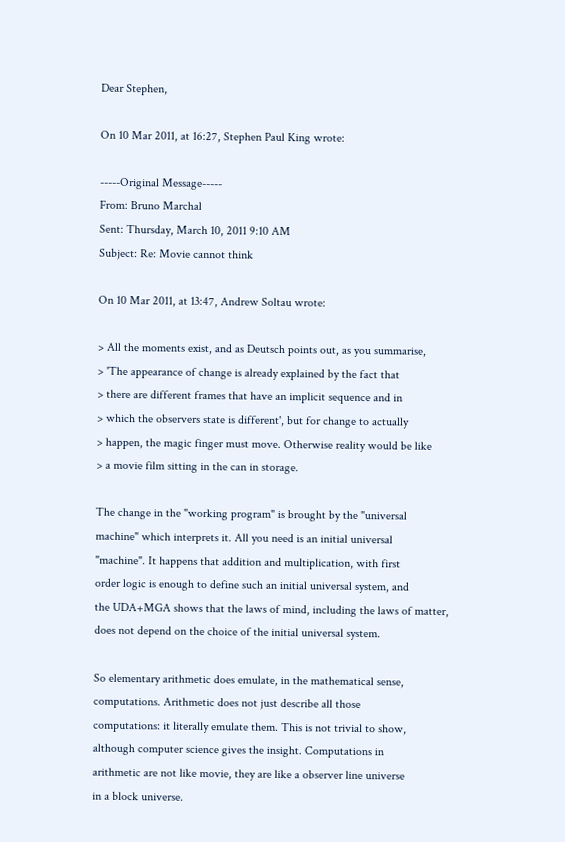Dear Stephen,

On 10 Mar 2011, at 16:27, Stephen Paul King wrote:

-----Original Message-----
From: Bruno Marchal
Sent: Thursday, March 10, 2011 9:10 AM
Subject: Re: Movie cannot think

On 10 Mar 2011, at 13:47, Andrew Soltau wrote:

> All the moments exist, and as Deutsch points out, as you summarise,
> 'The appearance of change is already explained by the fact that
> there are different frames that have an implicit sequence and in
> which the observers state is different', but for change to actually
> happen, the magic finger must move. Otherwise reality would be like
> a movie film sitting in the can in storage.

The change in the "working program" is brought by the "universal
machine" which interprets it. All you need is an initial universal
"machine". It happens that addition and multiplication, with first
order logic is enough to define such an initial universal system, and
the UDA+MGA shows that the laws of mind, including the laws of matter,
does not depend on the choice of the initial universal system.

So elementary arithmetic does emulate, in the mathematical sense,
computations. Arithmetic does not just describe all those
computations: it literally emulate them. This is not trivial to show,
although computer science gives the insight. Computations in
arithmetic are not like movie, they are like a observer line universe
in a block universe.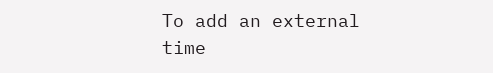To add an external time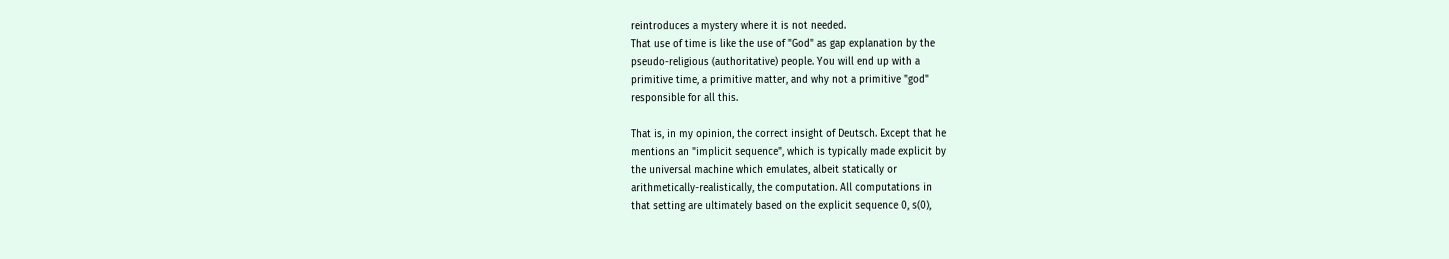reintroduces a mystery where it is not needed.
That use of time is like the use of "God" as gap explanation by the
pseudo-religious (authoritative) people. You will end up with a
primitive time, a primitive matter, and why not a primitive "god"
responsible for all this.

That is, in my opinion, the correct insight of Deutsch. Except that he
mentions an "implicit sequence", which is typically made explicit by
the universal machine which emulates, albeit statically or
arithmetically-realistically, the computation. All computations in
that setting are ultimately based on the explicit sequence 0, s(0),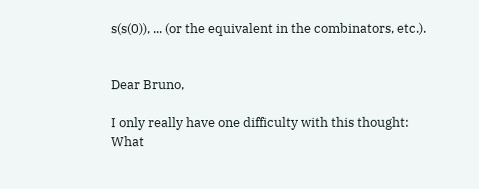s(s(0)), ... (or the equivalent in the combinators, etc.).


Dear Bruno,

I only really have one difficulty with this thought: What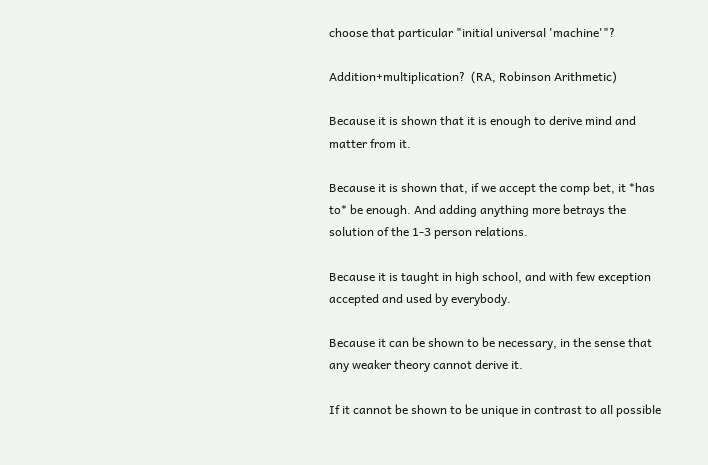choose that particular "initial universal 'machine'"?

Addition+multiplication?  (RA, Robinson Arithmetic)

Because it is shown that it is enough to derive mind and matter from it.

Because it is shown that, if we accept the comp bet, it *has to* be enough. And adding anything more betrays the solution of the 1-3 person relations.

Because it is taught in high school, and with few exception accepted and used by everybody.

Because it can be shown to be necessary, in the sense that any weaker theory cannot derive it.

If it cannot be shown to be unique in contrast to all possible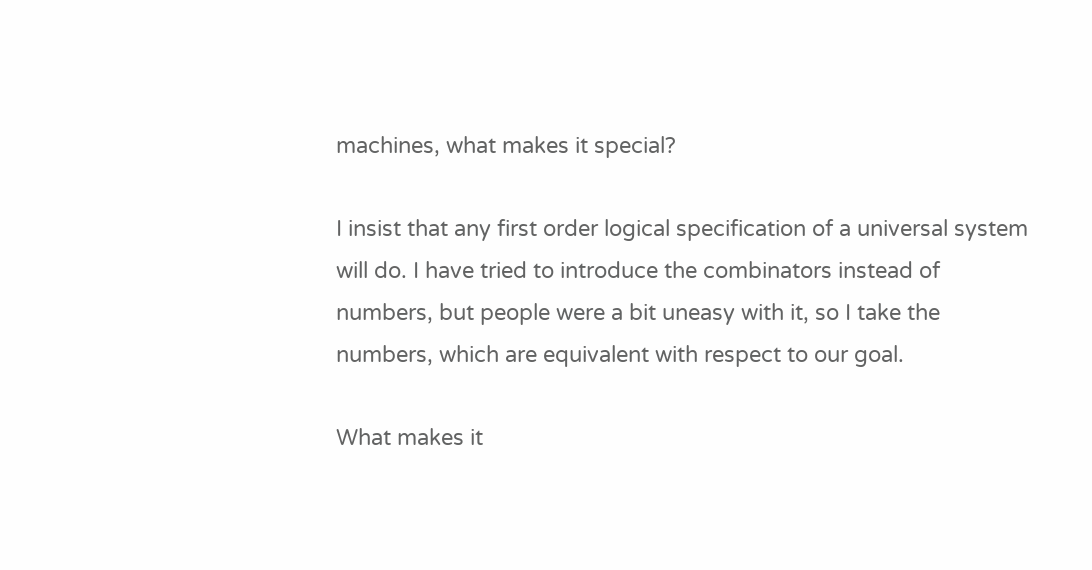machines, what makes it special?

I insist that any first order logical specification of a universal system will do. I have tried to introduce the combinators instead of numbers, but people were a bit uneasy with it, so I take the numbers, which are equivalent with respect to our goal.

What makes it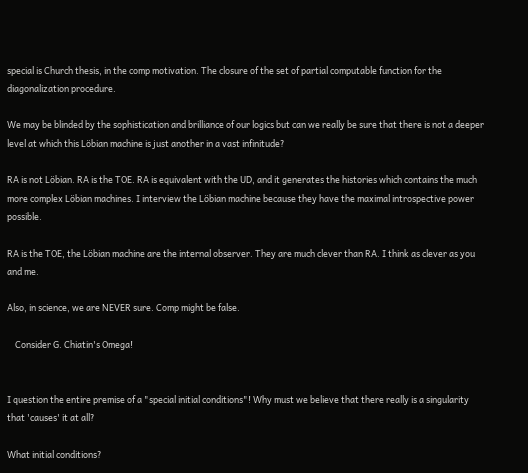special is Church thesis, in the comp motivation. The closure of the set of partial computable function for the diagonalization procedure.

We may be blinded by the sophistication and brilliance of our logics but can we really be sure that there is not a deeper level at which this Löbian machine is just another in a vast infinitude?

RA is not Löbian. RA is the TOE. RA is equivalent with the UD, and it generates the histories which contains the much more complex Löbian machines. I interview the Löbian machine because they have the maximal introspective power possible.

RA is the TOE, the Löbian machine are the internal observer. They are much clever than RA. I think as clever as you and me.

Also, in science, we are NEVER sure. Comp might be false.

    Consider G. Chiatin's Omega!


I question the entire premise of a "special initial conditions"! Why must we believe that there really is a singularity that 'causes' it at all?

What initial conditions?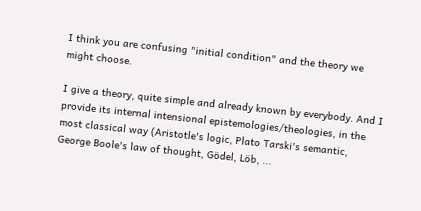I think you are confusing "initial condition" and the theory we might choose.

I give a theory, quite simple and already known by everybody. And I provide its internal intensional epistemologies/theologies, in the most classical way (Aristotle's logic, Plato Tarski's semantic, George Boole's law of thought, Gödel, Löb, ...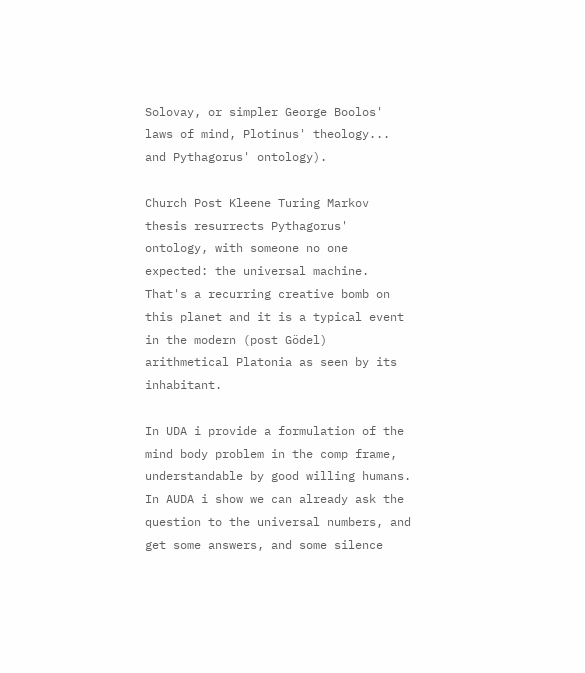Solovay, or simpler George Boolos' laws of mind, Plotinus' theology... and Pythagorus' ontology).

Church Post Kleene Turing Markov thesis resurrects Pythagorus' ontology, with someone no one expected: the universal machine. That's a recurring creative bomb on this planet and it is a typical event in the modern (post Gödel) arithmetical Platonia as seen by its inhabitant.

In UDA i provide a formulation of the mind body problem in the comp frame, understandable by good willing humans. In AUDA i show we can already ask the question to the universal numbers, and get some answers, and some silence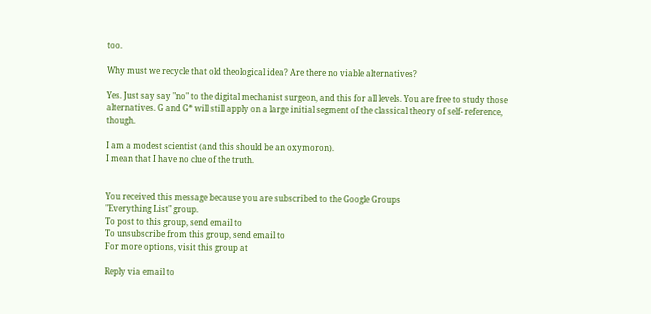too.

Why must we recycle that old theological idea? Are there no viable alternatives?

Yes. Just say say "no" to the digital mechanist surgeon, and this for all levels. You are free to study those alternatives. G and G* will still apply on a large initial segment of the classical theory of self- reference, though.

I am a modest scientist (and this should be an oxymoron).
I mean that I have no clue of the truth.


You received this message because you are subscribed to the Google Groups
"Everything List" group.
To post to this group, send email to
To unsubscribe from this group, send email to
For more options, visit this group at

Reply via email to